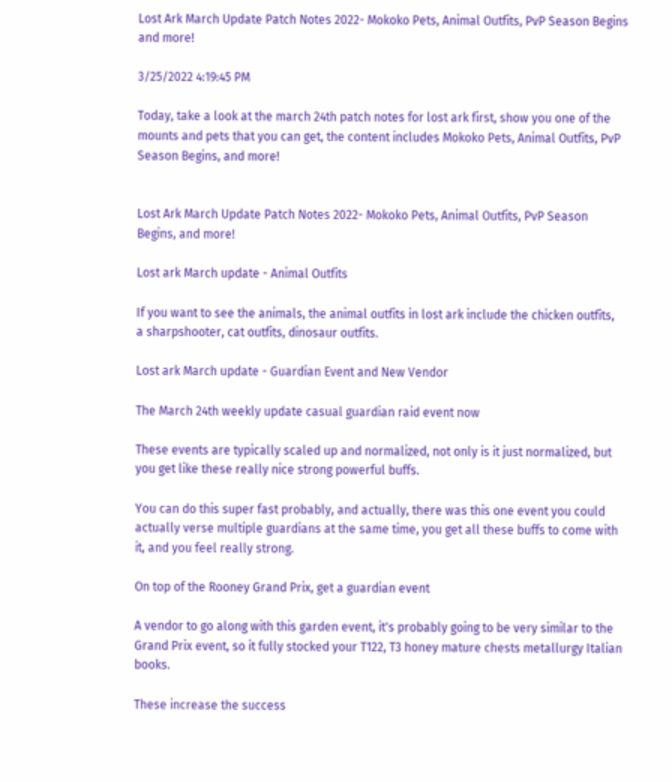Lost Ark March Update Patch Notes 2022- Mokoko Pets, Animal Outfits, PvP Season Begins and more!

3/25/2022 4:19:45 PM

Today, take a look at the march 24th patch notes for lost ark first, show you one of the mounts and pets that you can get, the content includes Mokoko Pets, Animal Outfits, PvP Season Begins, and more!


Lost Ark March Update Patch Notes 2022- Mokoko Pets, Animal Outfits, PvP Season Begins, and more!

Lost ark March update - Animal Outfits

If you want to see the animals, the animal outfits in lost ark include the chicken outfits,  a sharpshooter, cat outfits, dinosaur outfits.

Lost ark March update - Guardian Event and New Vendor

The March 24th weekly update casual guardian raid event now

These events are typically scaled up and normalized, not only is it just normalized, but you get like these really nice strong powerful buffs.

You can do this super fast probably, and actually, there was this one event you could actually verse multiple guardians at the same time, you get all these buffs to come with it, and you feel really strong.

On top of the Rooney Grand Prix, get a guardian event

A vendor to go along with this garden event, it's probably going to be very similar to the Grand Prix event, so it fully stocked your T122, T3 honey mature chests metallurgy Italian books.

These increase the success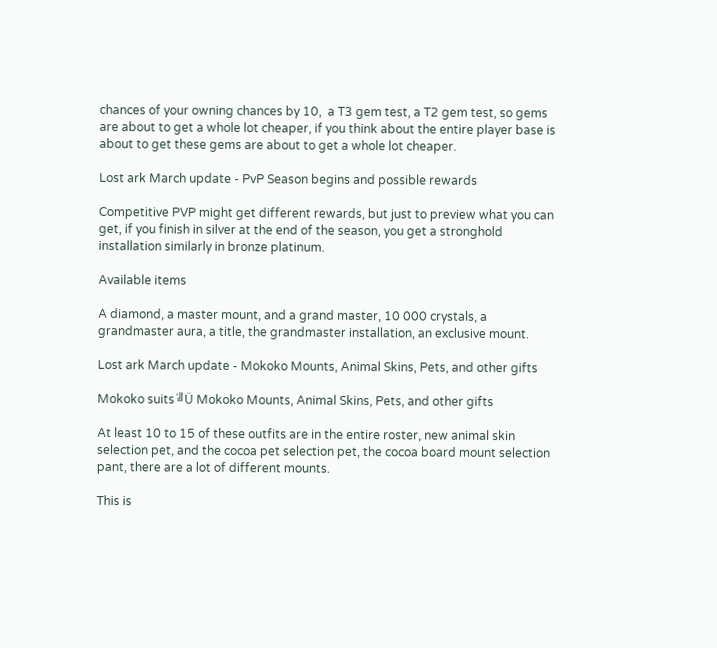chances of your owning chances by 10,  a T3 gem test, a T2 gem test, so gems are about to get a whole lot cheaper, if you think about the entire player base is about to get these gems are about to get a whole lot cheaper.

Lost ark March update - PvP Season begins and possible rewards

Competitive PVP might get different rewards, but just to preview what you can get, if you finish in silver at the end of the season, you get a stronghold installation similarly in bronze platinum.

Available items

A diamond, a master mount, and a grand master, 10 000 crystals, a grandmaster aura, a title, the grandmaster installation, an exclusive mount.

Lost ark March update - Mokoko Mounts, Animal Skins, Pets, and other gifts

Mokoko suits´╝Ü Mokoko Mounts, Animal Skins, Pets, and other gifts

At least 10 to 15 of these outfits are in the entire roster, new animal skin selection pet, and the cocoa pet selection pet, the cocoa board mount selection pant, there are a lot of different mounts.

This is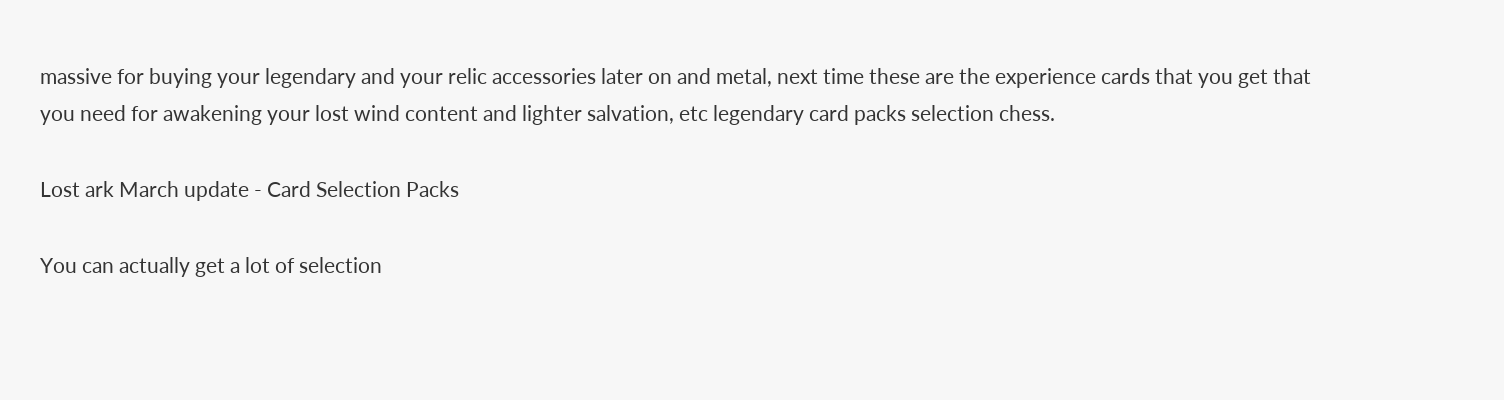massive for buying your legendary and your relic accessories later on and metal, next time these are the experience cards that you get that you need for awakening your lost wind content and lighter salvation, etc legendary card packs selection chess.

Lost ark March update - Card Selection Packs

You can actually get a lot of selection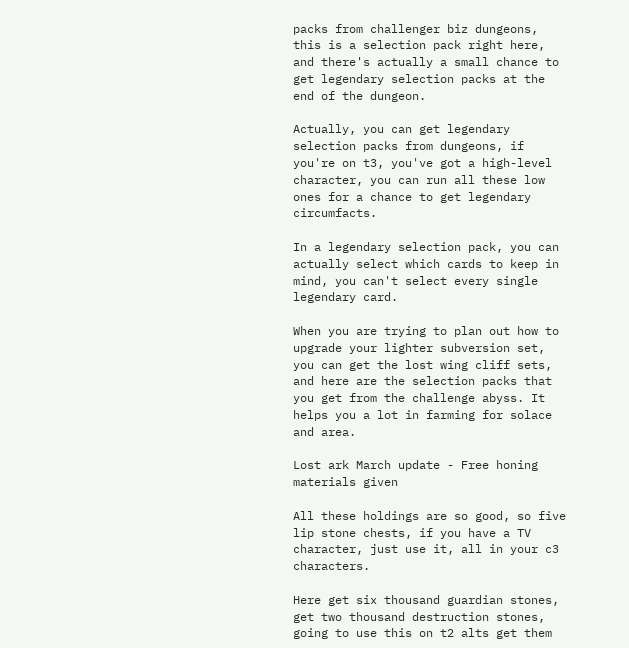packs from challenger biz dungeons, this is a selection pack right here, and there's actually a small chance to get legendary selection packs at the end of the dungeon.

Actually, you can get legendary selection packs from dungeons, if you're on t3, you've got a high-level character, you can run all these low ones for a chance to get legendary circumfacts.

In a legendary selection pack, you can actually select which cards to keep in mind, you can't select every single legendary card.

When you are trying to plan out how to upgrade your lighter subversion set, you can get the lost wing cliff sets, and here are the selection packs that you get from the challenge abyss. It helps you a lot in farming for solace and area.

Lost ark March update - Free honing materials given

All these holdings are so good, so five lip stone chests, if you have a TV character, just use it, all in your c3 characters.

Here get six thousand guardian stones, get two thousand destruction stones, going to use this on t2 alts get them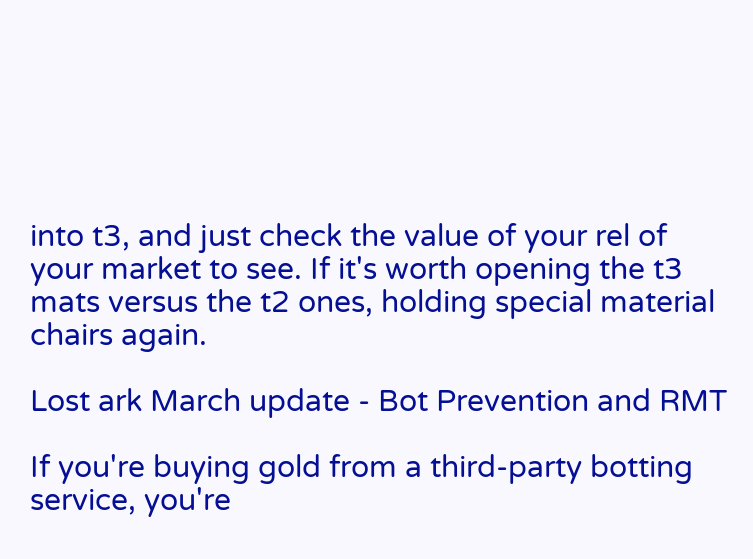into t3, and just check the value of your rel of your market to see. If it's worth opening the t3 mats versus the t2 ones, holding special material chairs again.

Lost ark March update - Bot Prevention and RMT

If you're buying gold from a third-party botting service, you're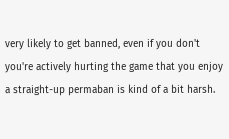very likely to get banned, even if you don't you're actively hurting the game that you enjoy a straight-up permaban is kind of a bit harsh.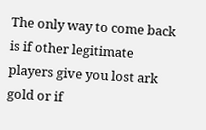The only way to come back is if other legitimate players give you lost ark gold or if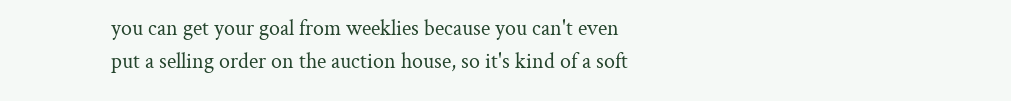you can get your goal from weeklies because you can't even put a selling order on the auction house, so it's kind of a soft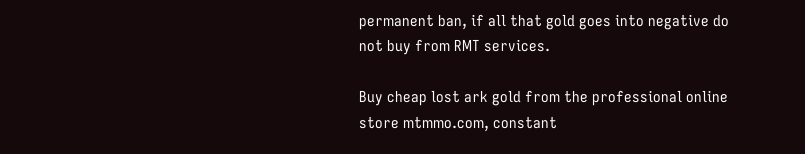permanent ban, if all that gold goes into negative do not buy from RMT services.

Buy cheap lost ark gold from the professional online store mtmmo.com, constant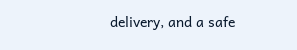delivery, and a safe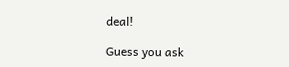deal!

Guess you ask